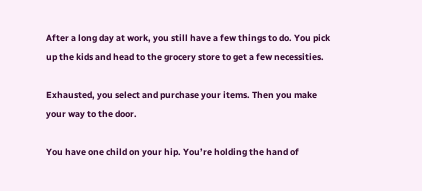After a long day at work, you still have a few things to do. You pick up the kids and head to the grocery store to get a few necessities.

Exhausted, you select and purchase your items. Then you make your way to the door.

You have one child on your hip. You’re holding the hand of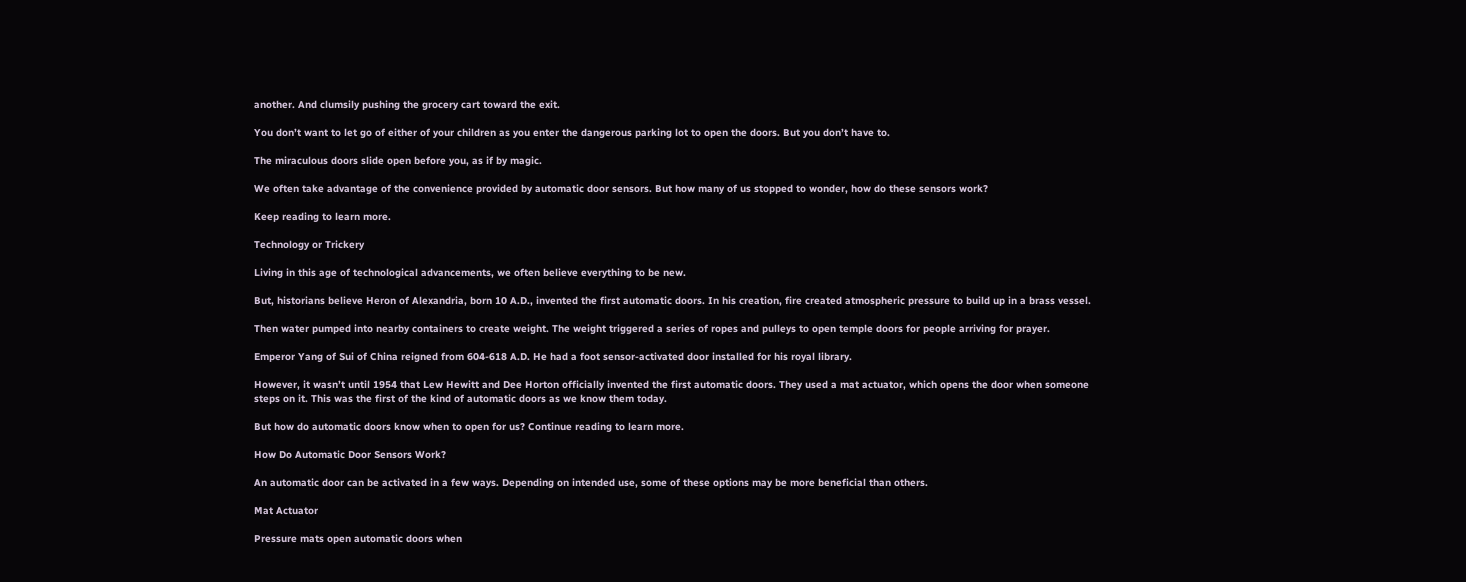another. And clumsily pushing the grocery cart toward the exit.

You don’t want to let go of either of your children as you enter the dangerous parking lot to open the doors. But you don’t have to.

The miraculous doors slide open before you, as if by magic.

We often take advantage of the convenience provided by automatic door sensors. But how many of us stopped to wonder, how do these sensors work?

Keep reading to learn more.

Technology or Trickery

Living in this age of technological advancements, we often believe everything to be new.

But, historians believe Heron of Alexandria, born 10 A.D., invented the first automatic doors. In his creation, fire created atmospheric pressure to build up in a brass vessel.

Then water pumped into nearby containers to create weight. The weight triggered a series of ropes and pulleys to open temple doors for people arriving for prayer.

Emperor Yang of Sui of China reigned from 604-618 A.D. He had a foot sensor-activated door installed for his royal library.

However, it wasn’t until 1954 that Lew Hewitt and Dee Horton officially invented the first automatic doors. They used a mat actuator, which opens the door when someone steps on it. This was the first of the kind of automatic doors as we know them today.

But how do automatic doors know when to open for us? Continue reading to learn more.

How Do Automatic Door Sensors Work?

An automatic door can be activated in a few ways. Depending on intended use, some of these options may be more beneficial than others.

Mat Actuator

Pressure mats open automatic doors when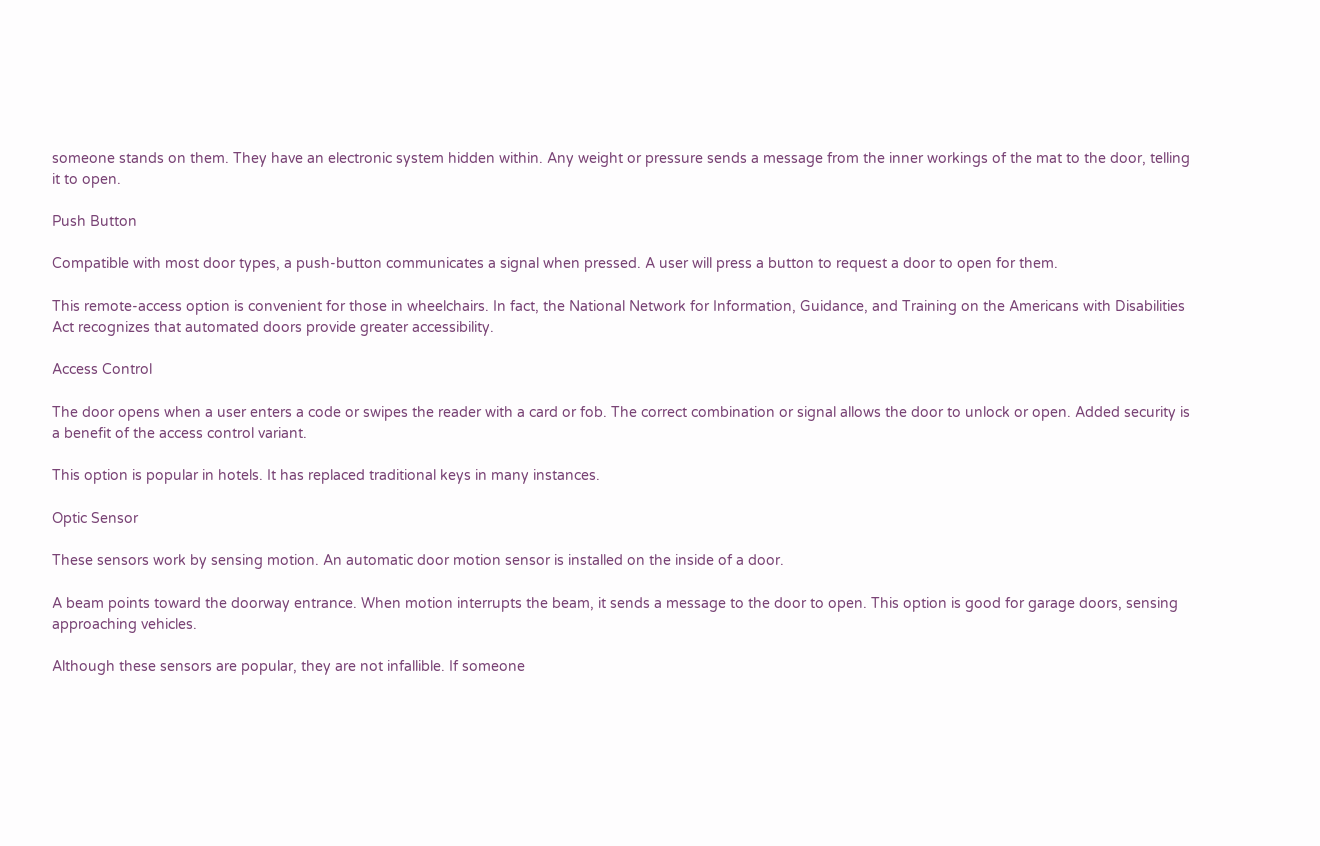someone stands on them. They have an electronic system hidden within. Any weight or pressure sends a message from the inner workings of the mat to the door, telling it to open.

Push Button

Compatible with most door types, a push-button communicates a signal when pressed. A user will press a button to request a door to open for them.

This remote-access option is convenient for those in wheelchairs. In fact, the National Network for Information, Guidance, and Training on the Americans with Disabilities Act recognizes that automated doors provide greater accessibility.

Access Control

The door opens when a user enters a code or swipes the reader with a card or fob. The correct combination or signal allows the door to unlock or open. Added security is a benefit of the access control variant.

This option is popular in hotels. It has replaced traditional keys in many instances.

Optic Sensor

These sensors work by sensing motion. An automatic door motion sensor is installed on the inside of a door.

A beam points toward the doorway entrance. When motion interrupts the beam, it sends a message to the door to open. This option is good for garage doors, sensing approaching vehicles.

Although these sensors are popular, they are not infallible. If someone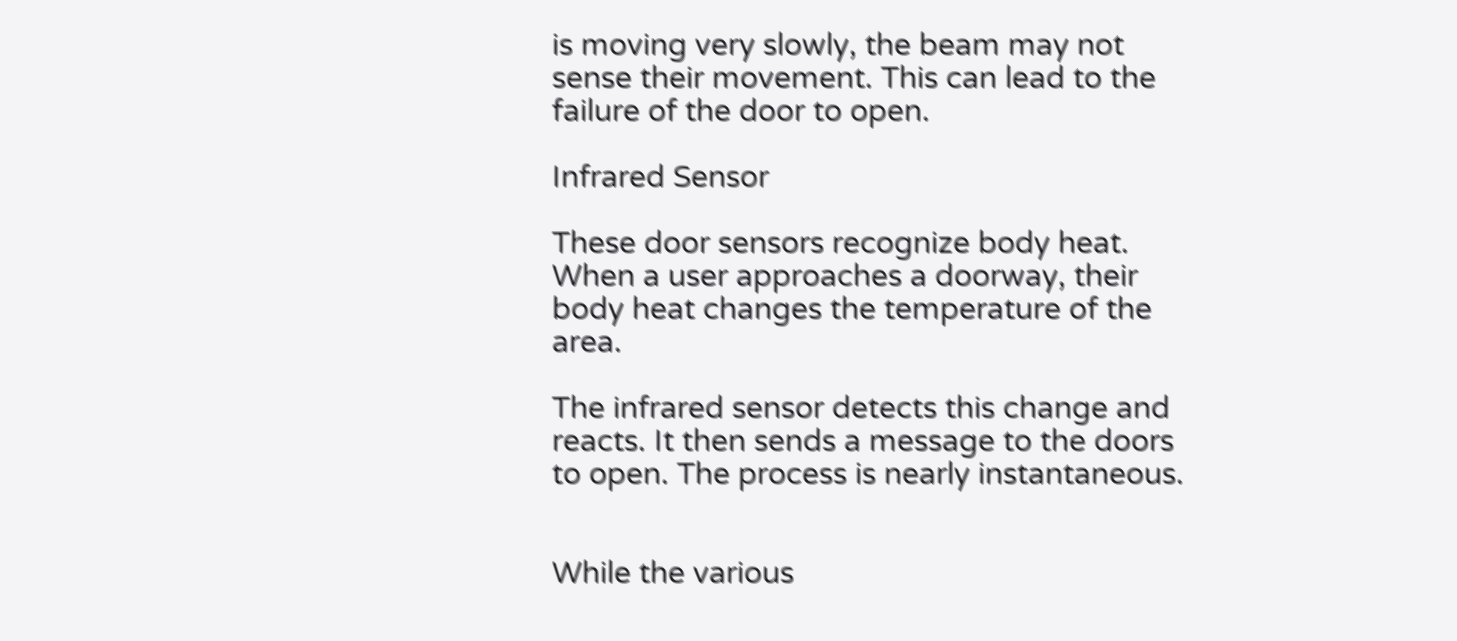is moving very slowly, the beam may not sense their movement. This can lead to the failure of the door to open.

Infrared Sensor

These door sensors recognize body heat. When a user approaches a doorway, their body heat changes the temperature of the area.

The infrared sensor detects this change and reacts. It then sends a message to the doors to open. The process is nearly instantaneous.


While the various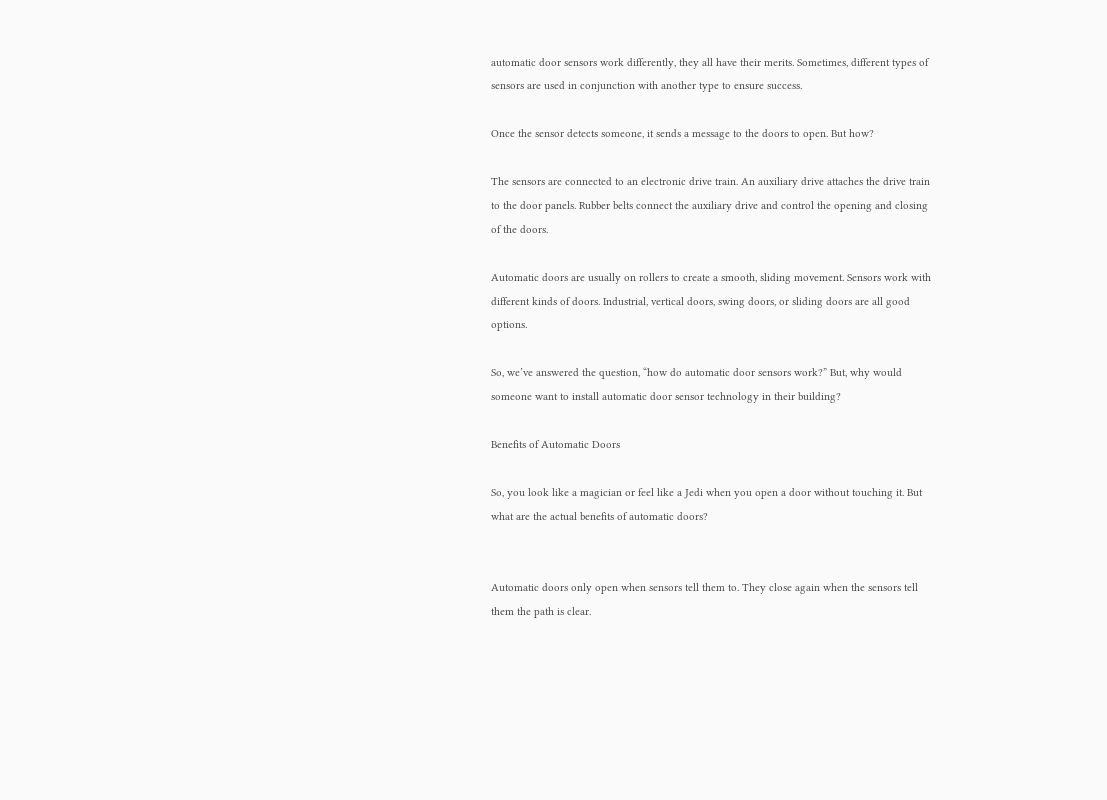automatic door sensors work differently, they all have their merits. Sometimes, different types of sensors are used in conjunction with another type to ensure success.

Once the sensor detects someone, it sends a message to the doors to open. But how?

The sensors are connected to an electronic drive train. An auxiliary drive attaches the drive train to the door panels. Rubber belts connect the auxiliary drive and control the opening and closing of the doors.

Automatic doors are usually on rollers to create a smooth, sliding movement. Sensors work with different kinds of doors. Industrial, vertical doors, swing doors, or sliding doors are all good options.

So, we’ve answered the question, “how do automatic door sensors work?” But, why would someone want to install automatic door sensor technology in their building?

Benefits of Automatic Doors

So, you look like a magician or feel like a Jedi when you open a door without touching it. But what are the actual benefits of automatic doors?


Automatic doors only open when sensors tell them to. They close again when the sensors tell them the path is clear.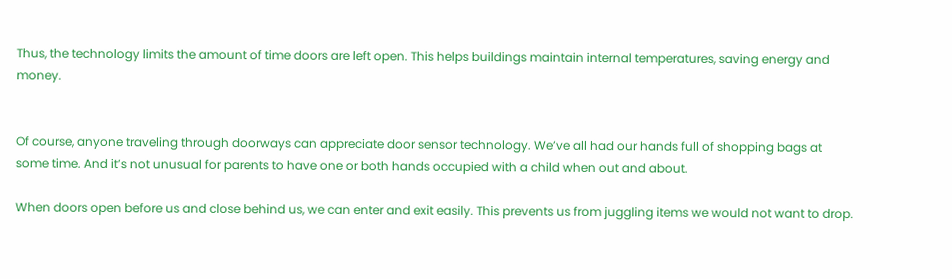Thus, the technology limits the amount of time doors are left open. This helps buildings maintain internal temperatures, saving energy and money.


Of course, anyone traveling through doorways can appreciate door sensor technology. We’ve all had our hands full of shopping bags at some time. And it’s not unusual for parents to have one or both hands occupied with a child when out and about.

When doors open before us and close behind us, we can enter and exit easily. This prevents us from juggling items we would not want to drop.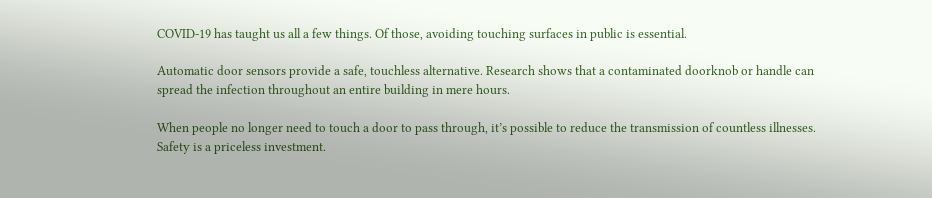COVID-19 has taught us all a few things. Of those, avoiding touching surfaces in public is essential.

Automatic door sensors provide a safe, touchless alternative. Research shows that a contaminated doorknob or handle can spread the infection throughout an entire building in mere hours.

When people no longer need to touch a door to pass through, it’s possible to reduce the transmission of countless illnesses. Safety is a priceless investment.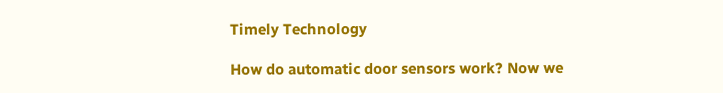Timely Technology

How do automatic door sensors work? Now we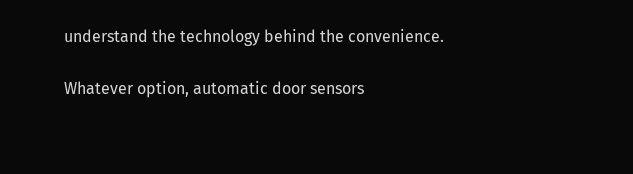understand the technology behind the convenience.

Whatever option, automatic door sensors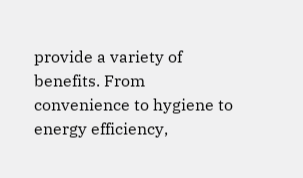provide a variety of benefits. From convenience to hygiene to energy efficiency,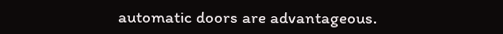automatic doors are advantageous.